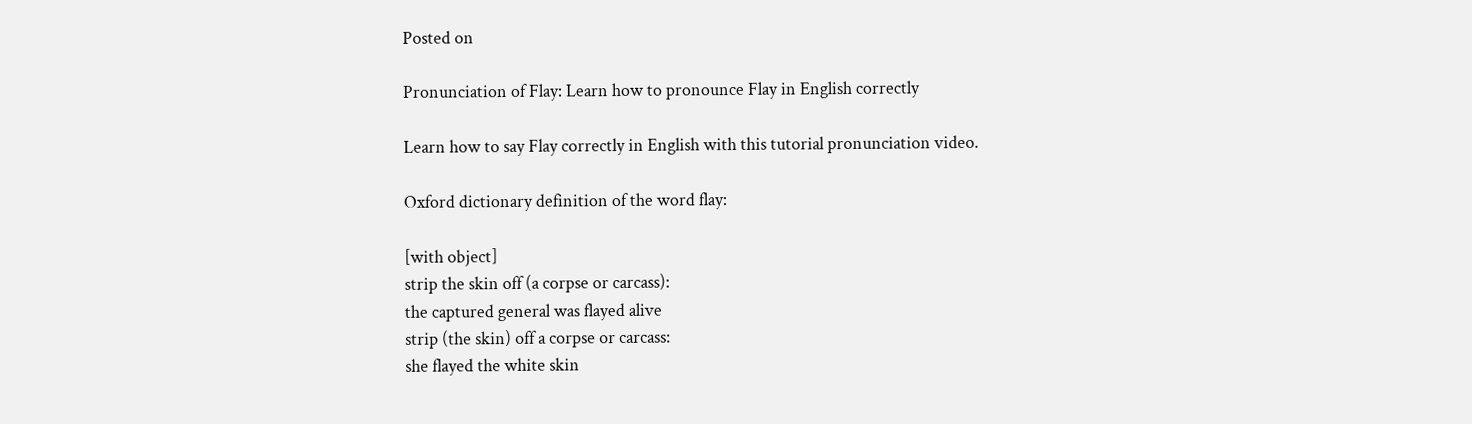Posted on

Pronunciation of Flay: Learn how to pronounce Flay in English correctly

Learn how to say Flay correctly in English with this tutorial pronunciation video.

Oxford dictionary definition of the word flay:

[with object]
strip the skin off (a corpse or carcass):
the captured general was flayed alive
strip (the skin) off a corpse or carcass:
she flayed the white skin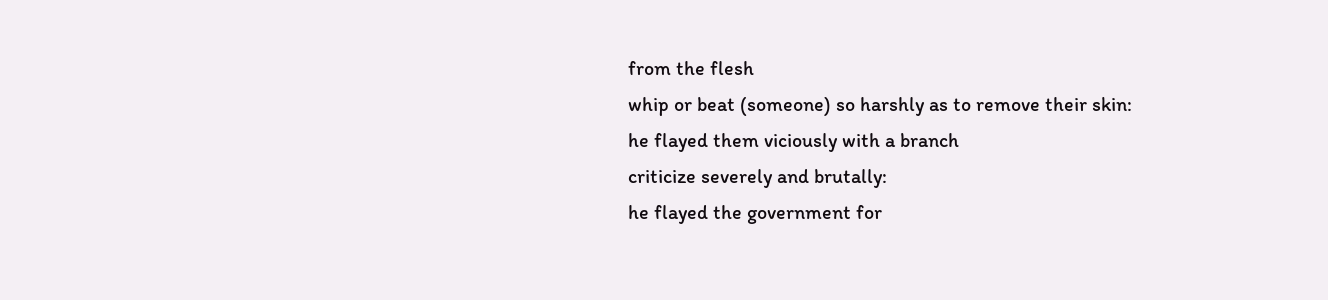from the flesh
whip or beat (someone) so harshly as to remove their skin:
he flayed them viciously with a branch
criticize severely and brutally:
he flayed the government for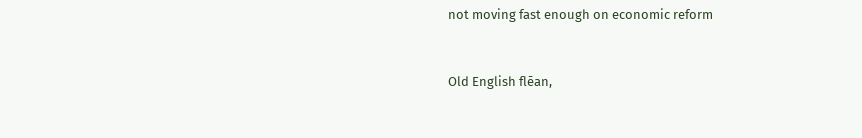not moving fast enough on economic reform


Old English flēan,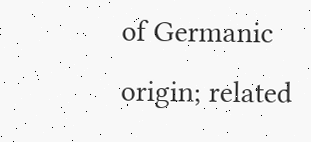of Germanic origin; related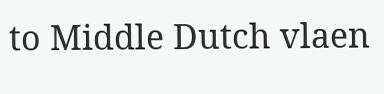to Middle Dutch vlaen